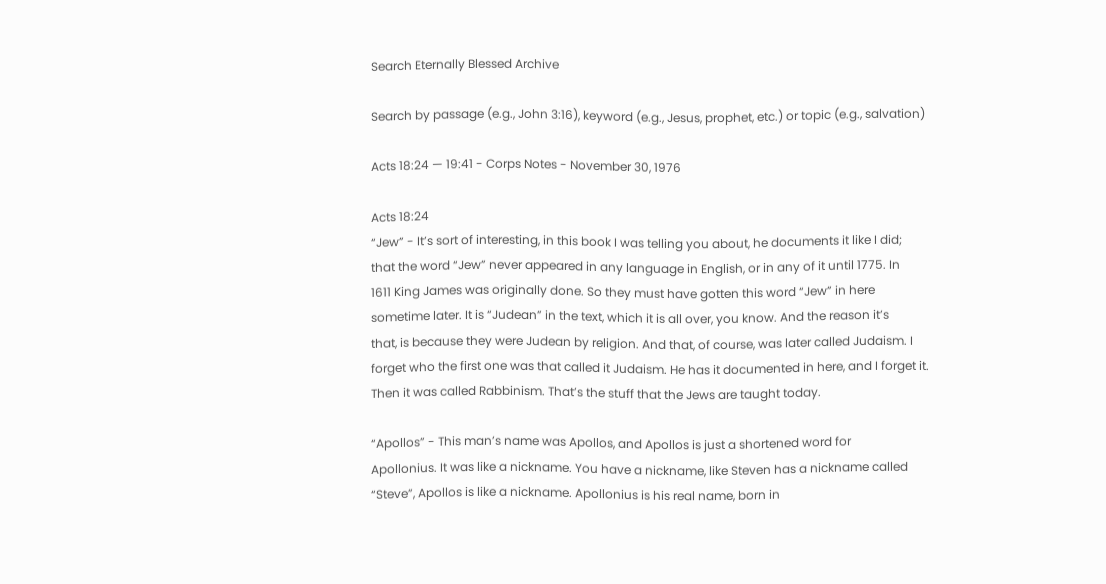Search Eternally Blessed Archive

Search by passage (e.g., John 3:16), keyword (e.g., Jesus, prophet, etc.) or topic (e.g., salvation)

Acts 18:24 — 19:41 - Corps Notes - November 30, 1976

Acts 18:24
“Jew” - It’s sort of interesting, in this book I was telling you about, he documents it like I did;
that the word “Jew” never appeared in any language in English, or in any of it until 1775. In
1611 King James was originally done. So they must have gotten this word “Jew” in here
sometime later. It is “Judean” in the text, which it is all over, you know. And the reason it’s
that, is because they were Judean by religion. And that, of course, was later called Judaism. I
forget who the first one was that called it Judaism. He has it documented in here, and I forget it.
Then it was called Rabbinism. That’s the stuff that the Jews are taught today.

“Apollos” - This man’s name was Apollos, and Apollos is just a shortened word for
Apollonius. It was like a nickname. You have a nickname, like Steven has a nickname called
“Steve”, Apollos is like a nickname. Apollonius is his real name, born in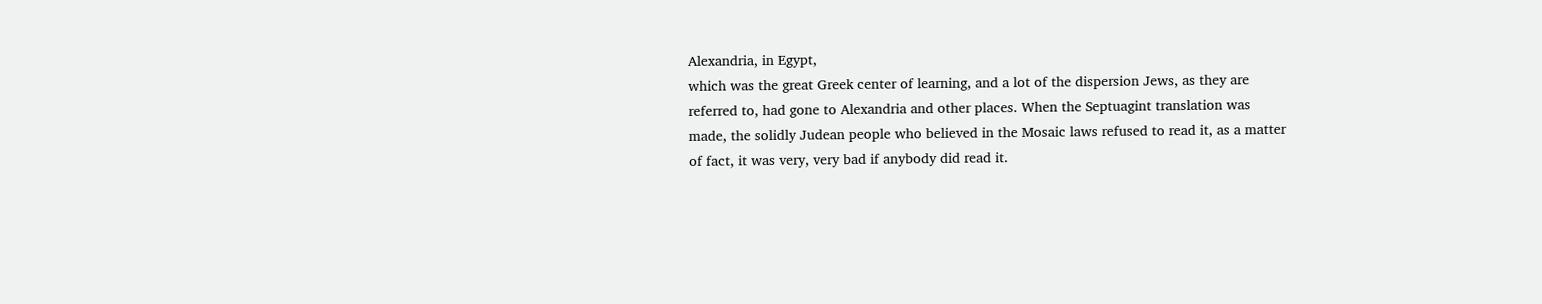Alexandria, in Egypt,
which was the great Greek center of learning, and a lot of the dispersion Jews, as they are
referred to, had gone to Alexandria and other places. When the Septuagint translation was
made, the solidly Judean people who believed in the Mosaic laws refused to read it, as a matter
of fact, it was very, very bad if anybody did read it.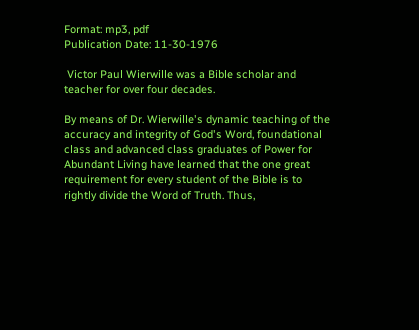Format: mp3, pdf
Publication Date: 11-30-1976

 Victor Paul Wierwille was a Bible scholar and teacher for over four decades.

By means of Dr. Wierwille's dynamic teaching of the accuracy and integrity of God's Word, foundational class and advanced class graduates of Power for Abundant Living have learned that the one great requirement for every student of the Bible is to rightly divide the Word of Truth. Thus,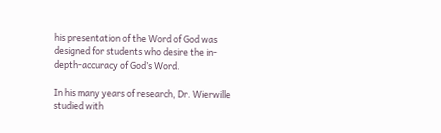his presentation of the Word of God was designed for students who desire the in-depth-accuracy of God’s Word.

In his many years of research, Dr. Wierwille studied with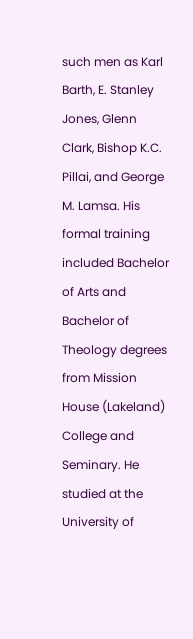such men as Karl Barth, E. Stanley Jones, Glenn Clark, Bishop K.C. Pillai, and George M. Lamsa. His formal training included Bachelor of Arts and Bachelor of Theology degrees from Mission House (Lakeland) College and Seminary. He studied at the University of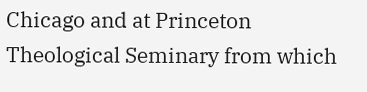Chicago and at Princeton Theological Seminary from which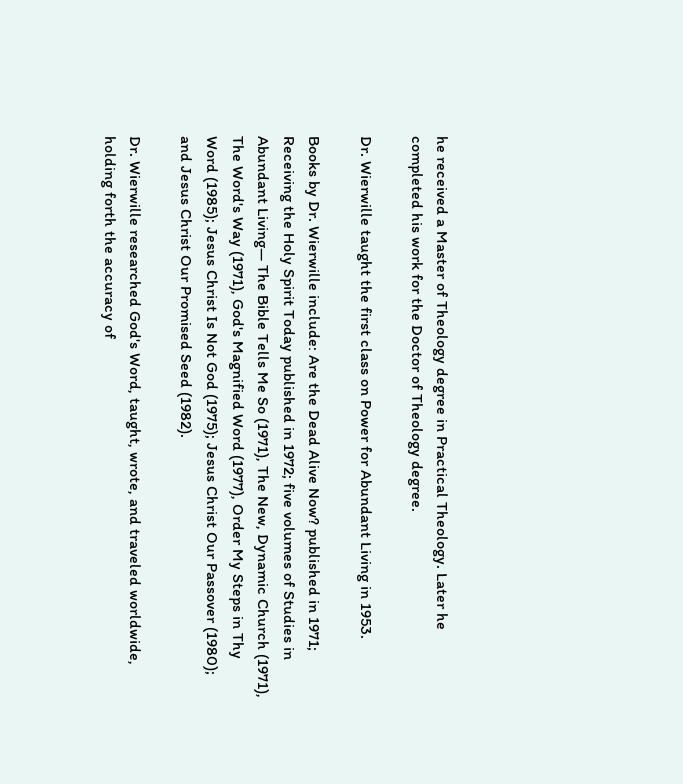he received a Master of Theology degree in Practical Theology. Later he completed his work for the Doctor of Theology degree.

Dr. Wierwille taught the first class on Power for Abundant Living in 1953.

Books by Dr. Wierwille include: Are the Dead Alive Now? published in 1971; Receiving the Holy Spirit Today published in 1972; five volumes of Studies in Abundant Living— The Bible Tells Me So (1971), The New, Dynamic Church (1971), The Word's Way (1971), God's Magnified Word (1977), Order My Steps in Thy Word (1985); Jesus Christ Is Not God (1975); Jesus Christ Our Passover (1980); and Jesus Christ Our Promised Seed (1982).

Dr. Wierwille researched God's Word, taught, wrote, and traveled worldwide, holding forth the accuracy of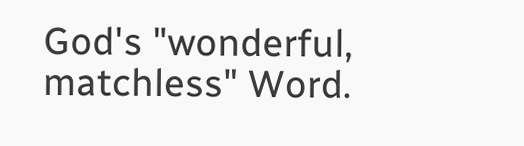God's "wonderful, matchless" Word.